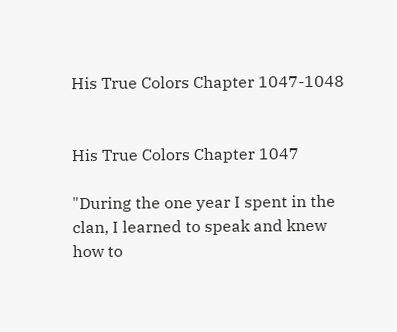His True Colors Chapter 1047-1048


His True Colors Chapter 1047

"During the one year I spent in the clan, I learned to speak and knew how to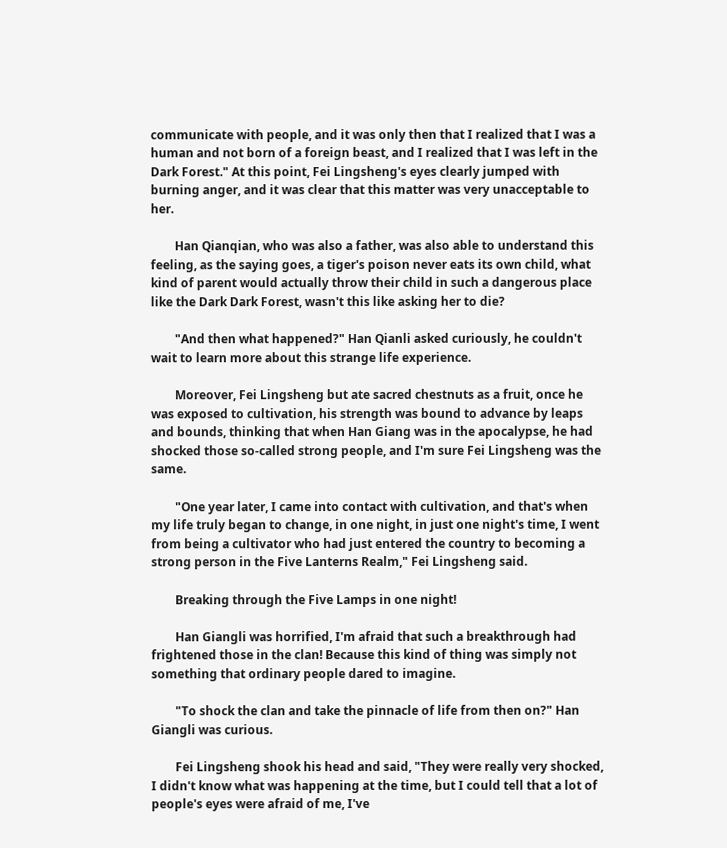communicate with people, and it was only then that I realized that I was a human and not born of a foreign beast, and I realized that I was left in the Dark Forest." At this point, Fei Lingsheng's eyes clearly jumped with burning anger, and it was clear that this matter was very unacceptable to her.

        Han Qianqian, who was also a father, was also able to understand this feeling, as the saying goes, a tiger's poison never eats its own child, what kind of parent would actually throw their child in such a dangerous place like the Dark Dark Forest, wasn't this like asking her to die?

        "And then what happened?" Han Qianli asked curiously, he couldn't wait to learn more about this strange life experience.

        Moreover, Fei Lingsheng but ate sacred chestnuts as a fruit, once he was exposed to cultivation, his strength was bound to advance by leaps and bounds, thinking that when Han Giang was in the apocalypse, he had shocked those so-called strong people, and I'm sure Fei Lingsheng was the same.

        "One year later, I came into contact with cultivation, and that's when my life truly began to change, in one night, in just one night's time, I went from being a cultivator who had just entered the country to becoming a strong person in the Five Lanterns Realm," Fei Lingsheng said.

        Breaking through the Five Lamps in one night!

        Han Giangli was horrified, I'm afraid that such a breakthrough had frightened those in the clan! Because this kind of thing was simply not something that ordinary people dared to imagine.

        "To shock the clan and take the pinnacle of life from then on?" Han Giangli was curious.

        Fei Lingsheng shook his head and said, "They were really very shocked, I didn't know what was happening at the time, but I could tell that a lot of people's eyes were afraid of me, I've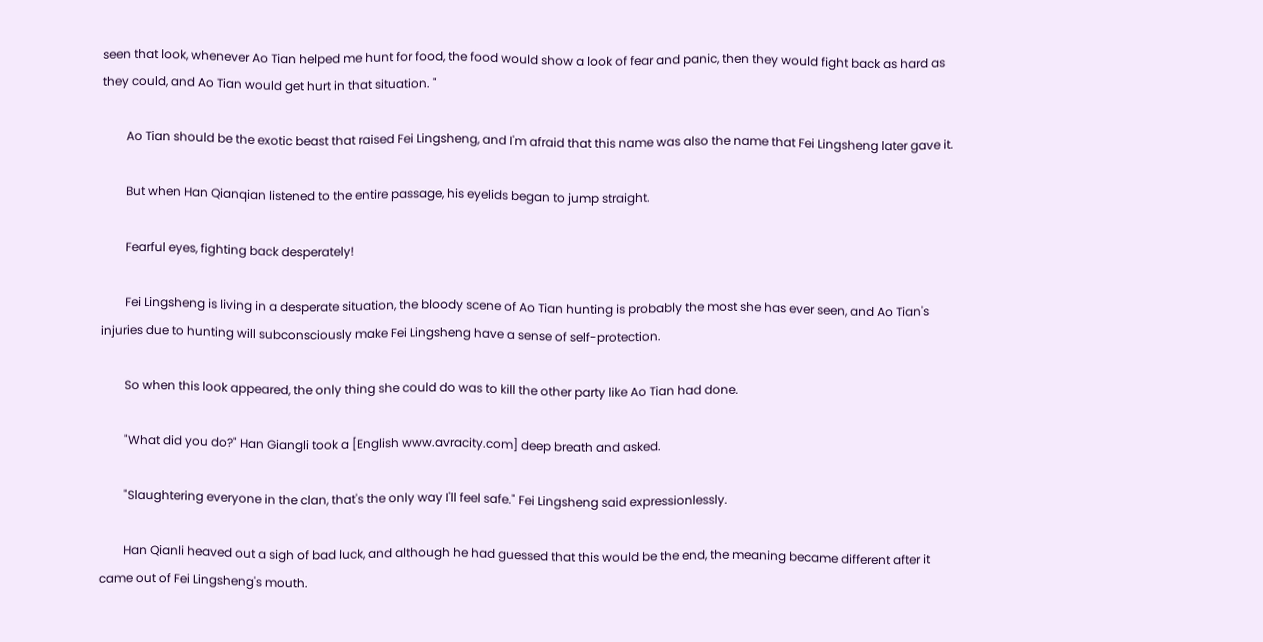seen that look, whenever Ao Tian helped me hunt for food, the food would show a look of fear and panic, then they would fight back as hard as they could, and Ao Tian would get hurt in that situation. "

        Ao Tian should be the exotic beast that raised Fei Lingsheng, and I'm afraid that this name was also the name that Fei Lingsheng later gave it.

        But when Han Qianqian listened to the entire passage, his eyelids began to jump straight.

        Fearful eyes, fighting back desperately!

        Fei Lingsheng is living in a desperate situation, the bloody scene of Ao Tian hunting is probably the most she has ever seen, and Ao Tian's injuries due to hunting will subconsciously make Fei Lingsheng have a sense of self-protection.

        So when this look appeared, the only thing she could do was to kill the other party like Ao Tian had done.

        "What did you do?" Han Giangli took a [English www.avracity.com] deep breath and asked.

        "Slaughtering everyone in the clan, that's the only way I'll feel safe." Fei Lingsheng said expressionlessly.

        Han Qianli heaved out a sigh of bad luck, and although he had guessed that this would be the end, the meaning became different after it came out of Fei Lingsheng's mouth.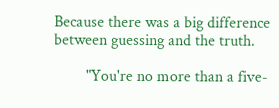Because there was a big difference between guessing and the truth.

        "You're no more than a five-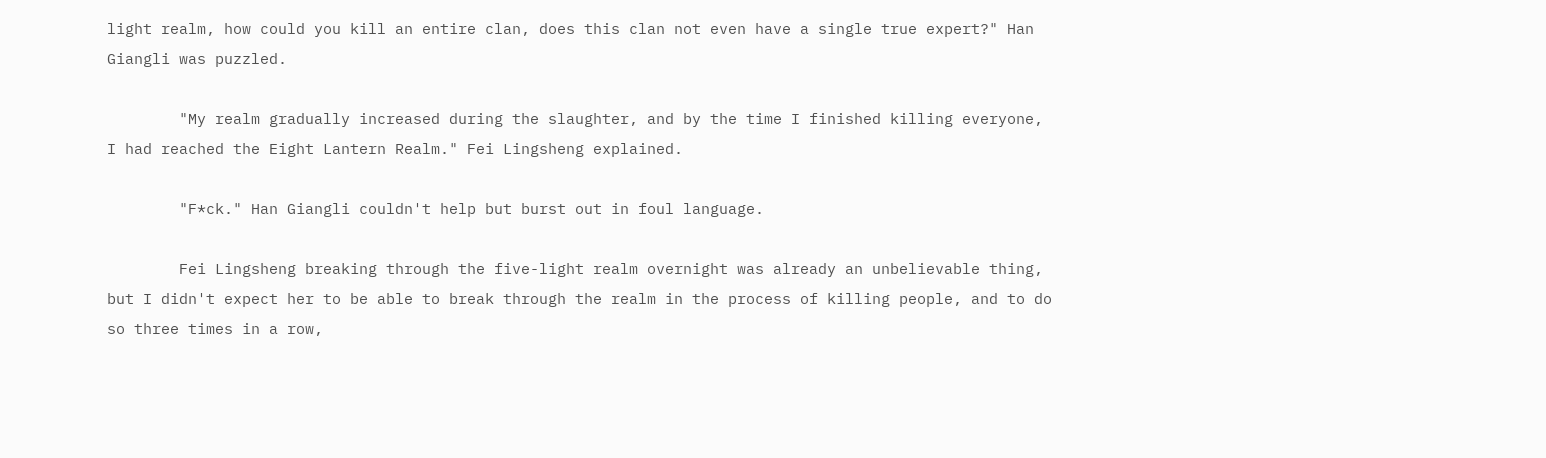light realm, how could you kill an entire clan, does this clan not even have a single true expert?" Han Giangli was puzzled.

        "My realm gradually increased during the slaughter, and by the time I finished killing everyone, I had reached the Eight Lantern Realm." Fei Lingsheng explained.

        "F*ck." Han Giangli couldn't help but burst out in foul language.

        Fei Lingsheng breaking through the five-light realm overnight was already an unbelievable thing, but I didn't expect her to be able to break through the realm in the process of killing people, and to do so three times in a row,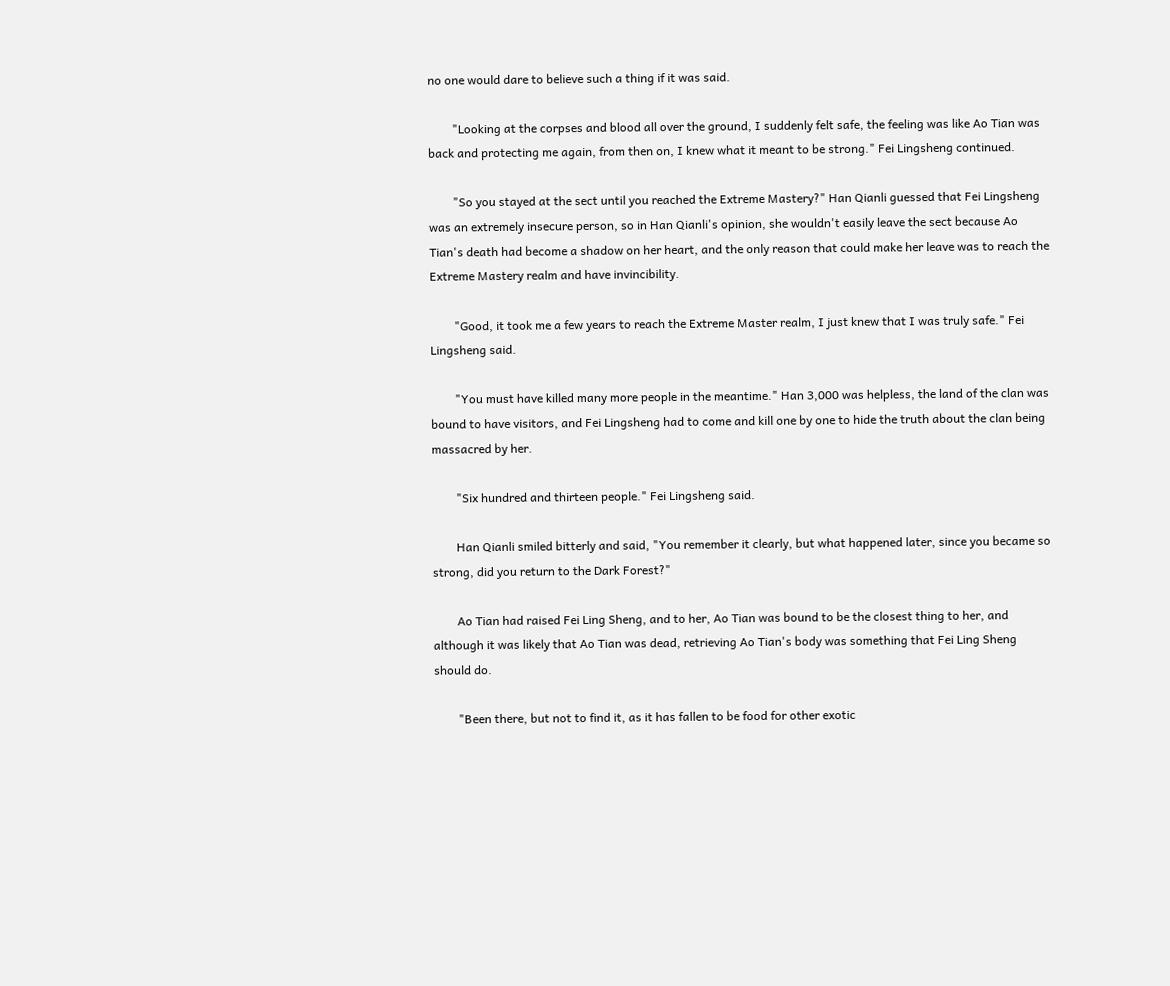no one would dare to believe such a thing if it was said.

        "Looking at the corpses and blood all over the ground, I suddenly felt safe, the feeling was like Ao Tian was back and protecting me again, from then on, I knew what it meant to be strong." Fei Lingsheng continued.

        "So you stayed at the sect until you reached the Extreme Mastery?" Han Qianli guessed that Fei Lingsheng was an extremely insecure person, so in Han Qianli's opinion, she wouldn't easily leave the sect because Ao Tian's death had become a shadow on her heart, and the only reason that could make her leave was to reach the Extreme Mastery realm and have invincibility.

        "Good, it took me a few years to reach the Extreme Master realm, I just knew that I was truly safe." Fei Lingsheng said.

        "You must have killed many more people in the meantime." Han 3,000 was helpless, the land of the clan was bound to have visitors, and Fei Lingsheng had to come and kill one by one to hide the truth about the clan being massacred by her.

        "Six hundred and thirteen people." Fei Lingsheng said.

        Han Qianli smiled bitterly and said, "You remember it clearly, but what happened later, since you became so strong, did you return to the Dark Forest?"

        Ao Tian had raised Fei Ling Sheng, and to her, Ao Tian was bound to be the closest thing to her, and although it was likely that Ao Tian was dead, retrieving Ao Tian's body was something that Fei Ling Sheng should do.

        "Been there, but not to find it, as it has fallen to be food for other exotic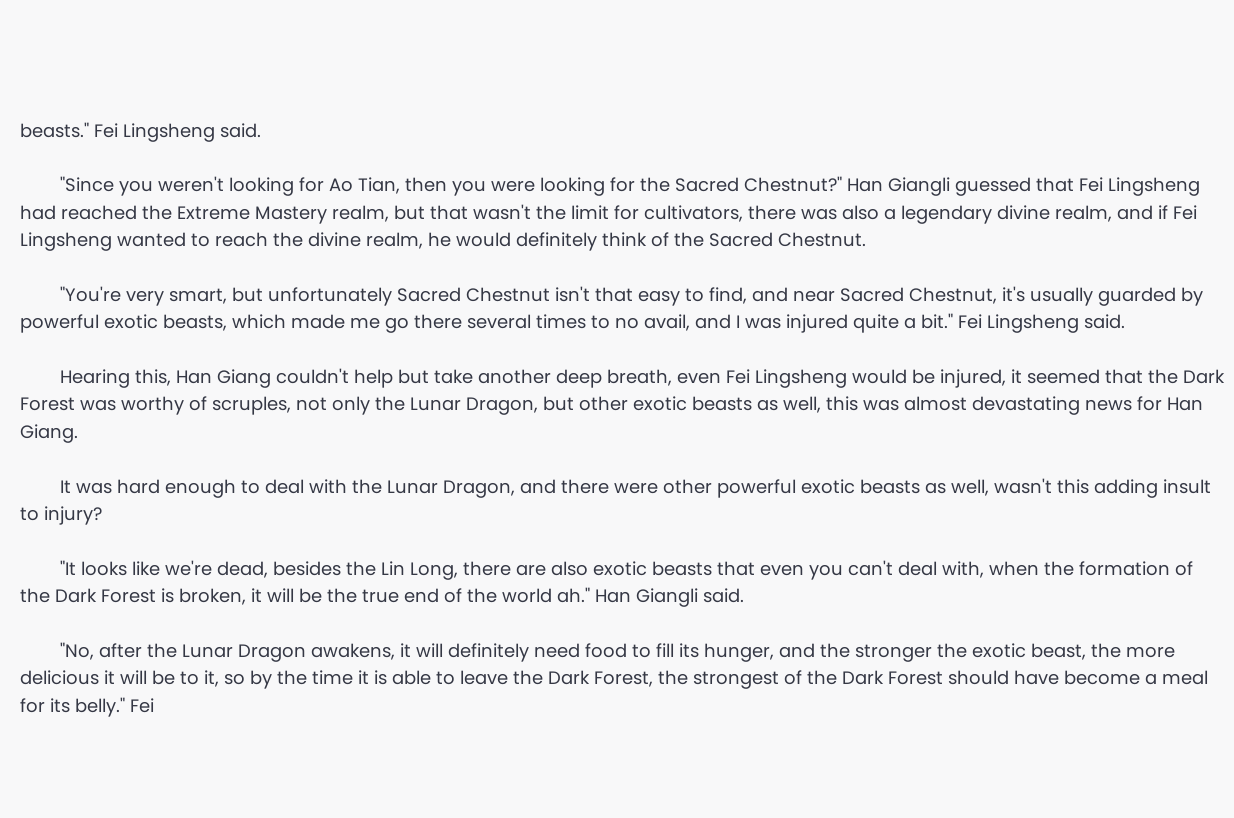beasts." Fei Lingsheng said.

        "Since you weren't looking for Ao Tian, then you were looking for the Sacred Chestnut?" Han Giangli guessed that Fei Lingsheng had reached the Extreme Mastery realm, but that wasn't the limit for cultivators, there was also a legendary divine realm, and if Fei Lingsheng wanted to reach the divine realm, he would definitely think of the Sacred Chestnut.

        "You're very smart, but unfortunately Sacred Chestnut isn't that easy to find, and near Sacred Chestnut, it's usually guarded by powerful exotic beasts, which made me go there several times to no avail, and I was injured quite a bit." Fei Lingsheng said.

        Hearing this, Han Giang couldn't help but take another deep breath, even Fei Lingsheng would be injured, it seemed that the Dark Forest was worthy of scruples, not only the Lunar Dragon, but other exotic beasts as well, this was almost devastating news for Han Giang.

        It was hard enough to deal with the Lunar Dragon, and there were other powerful exotic beasts as well, wasn't this adding insult to injury?

        "It looks like we're dead, besides the Lin Long, there are also exotic beasts that even you can't deal with, when the formation of the Dark Forest is broken, it will be the true end of the world ah." Han Giangli said.

        "No, after the Lunar Dragon awakens, it will definitely need food to fill its hunger, and the stronger the exotic beast, the more delicious it will be to it, so by the time it is able to leave the Dark Forest, the strongest of the Dark Forest should have become a meal for its belly." Fei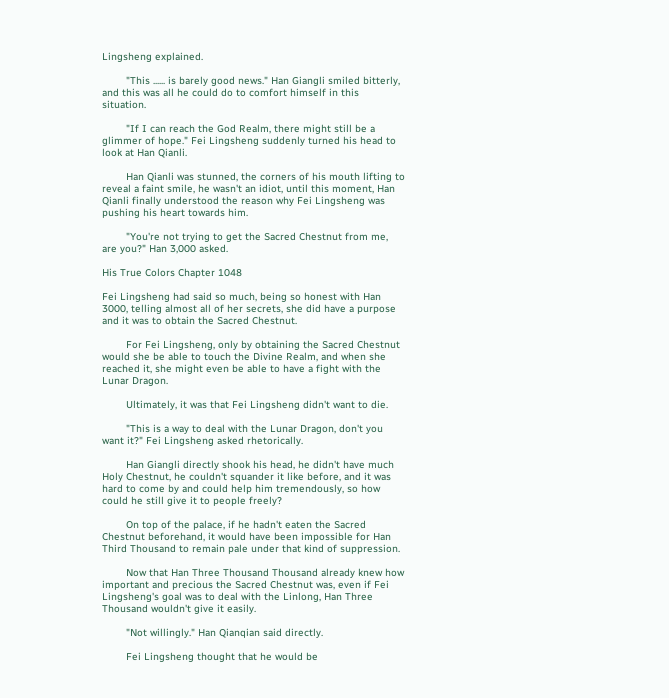Lingsheng explained.

        "This ...... is barely good news." Han Giangli smiled bitterly, and this was all he could do to comfort himself in this situation.

        "If I can reach the God Realm, there might still be a glimmer of hope." Fei Lingsheng suddenly turned his head to look at Han Qianli.

        Han Qianli was stunned, the corners of his mouth lifting to reveal a faint smile, he wasn't an idiot, until this moment, Han Qianli finally understood the reason why Fei Lingsheng was pushing his heart towards him.

        "You're not trying to get the Sacred Chestnut from me, are you?" Han 3,000 asked.

His True Colors Chapter 1048

Fei Lingsheng had said so much, being so honest with Han 3000, telling almost all of her secrets, she did have a purpose and it was to obtain the Sacred Chestnut.

        For Fei Lingsheng, only by obtaining the Sacred Chestnut would she be able to touch the Divine Realm, and when she reached it, she might even be able to have a fight with the Lunar Dragon.

        Ultimately, it was that Fei Lingsheng didn't want to die.

        "This is a way to deal with the Lunar Dragon, don't you want it?" Fei Lingsheng asked rhetorically.

        Han Giangli directly shook his head, he didn't have much Holy Chestnut, he couldn't squander it like before, and it was hard to come by and could help him tremendously, so how could he still give it to people freely?

        On top of the palace, if he hadn't eaten the Sacred Chestnut beforehand, it would have been impossible for Han Third Thousand to remain pale under that kind of suppression.

        Now that Han Three Thousand Thousand already knew how important and precious the Sacred Chestnut was, even if Fei Lingsheng's goal was to deal with the Linlong, Han Three Thousand wouldn't give it easily.

        "Not willingly." Han Qianqian said directly.

        Fei Lingsheng thought that he would be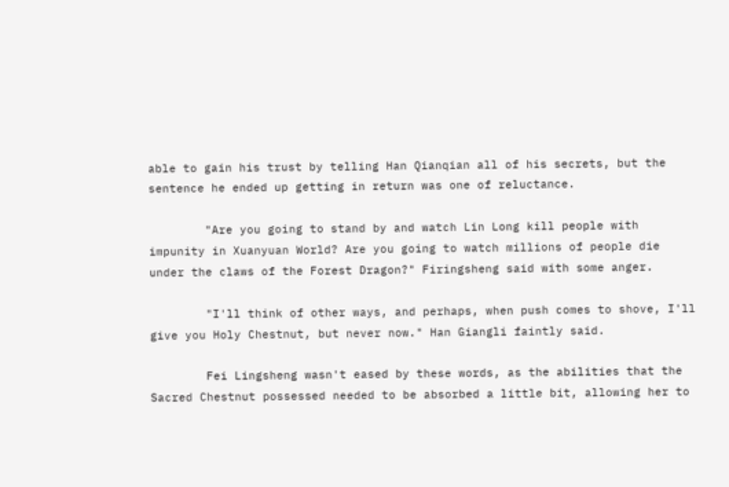able to gain his trust by telling Han Qianqian all of his secrets, but the sentence he ended up getting in return was one of reluctance.

        "Are you going to stand by and watch Lin Long kill people with impunity in Xuanyuan World? Are you going to watch millions of people die under the claws of the Forest Dragon?" Firingsheng said with some anger.

        "I'll think of other ways, and perhaps, when push comes to shove, I'll give you Holy Chestnut, but never now." Han Giangli faintly said.

        Fei Lingsheng wasn't eased by these words, as the abilities that the Sacred Chestnut possessed needed to be absorbed a little bit, allowing her to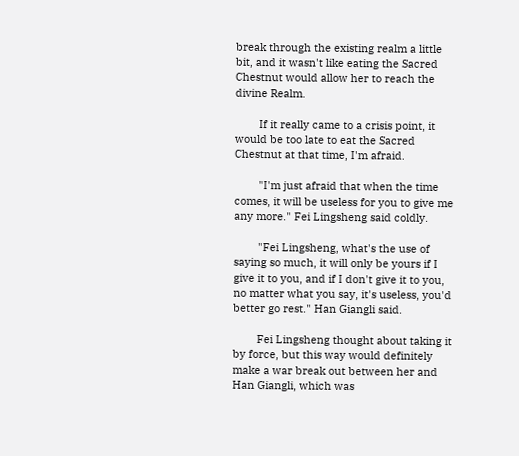break through the existing realm a little bit, and it wasn't like eating the Sacred Chestnut would allow her to reach the divine Realm.

        If it really came to a crisis point, it would be too late to eat the Sacred Chestnut at that time, I'm afraid.

        "I'm just afraid that when the time comes, it will be useless for you to give me any more." Fei Lingsheng said coldly.

        "Fei Lingsheng, what's the use of saying so much, it will only be yours if I give it to you, and if I don't give it to you, no matter what you say, it's useless, you'd better go rest." Han Giangli said.

        Fei Lingsheng thought about taking it by force, but this way would definitely make a war break out between her and Han Giangli, which was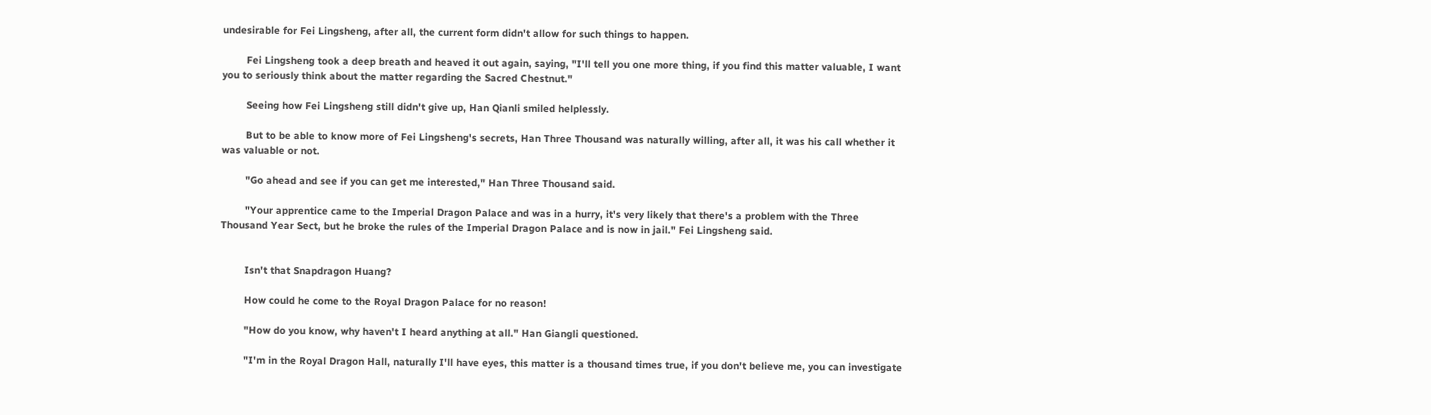undesirable for Fei Lingsheng, after all, the current form didn't allow for such things to happen.

        Fei Lingsheng took a deep breath and heaved it out again, saying, "I'll tell you one more thing, if you find this matter valuable, I want you to seriously think about the matter regarding the Sacred Chestnut."

        Seeing how Fei Lingsheng still didn't give up, Han Qianli smiled helplessly.

        But to be able to know more of Fei Lingsheng's secrets, Han Three Thousand was naturally willing, after all, it was his call whether it was valuable or not.

        "Go ahead and see if you can get me interested," Han Three Thousand said.

        "Your apprentice came to the Imperial Dragon Palace and was in a hurry, it's very likely that there's a problem with the Three Thousand Year Sect, but he broke the rules of the Imperial Dragon Palace and is now in jail." Fei Lingsheng said.


        Isn't that Snapdragon Huang?

        How could he come to the Royal Dragon Palace for no reason!

        "How do you know, why haven't I heard anything at all." Han Giangli questioned.

        "I'm in the Royal Dragon Hall, naturally I'll have eyes, this matter is a thousand times true, if you don't believe me, you can investigate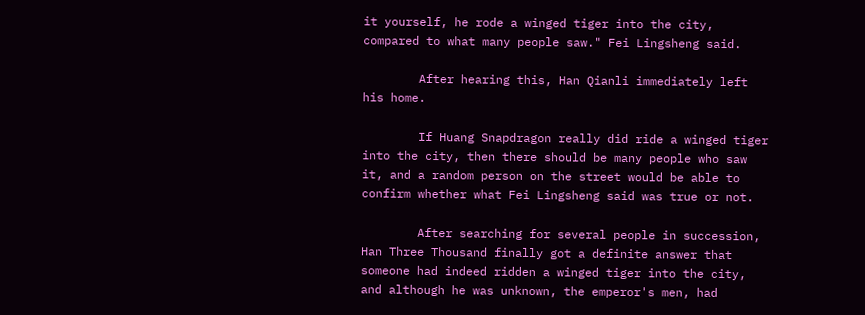it yourself, he rode a winged tiger into the city, compared to what many people saw." Fei Lingsheng said.

        After hearing this, Han Qianli immediately left his home.

        If Huang Snapdragon really did ride a winged tiger into the city, then there should be many people who saw it, and a random person on the street would be able to confirm whether what Fei Lingsheng said was true or not.

        After searching for several people in succession, Han Three Thousand finally got a definite answer that someone had indeed ridden a winged tiger into the city, and although he was unknown, the emperor's men, had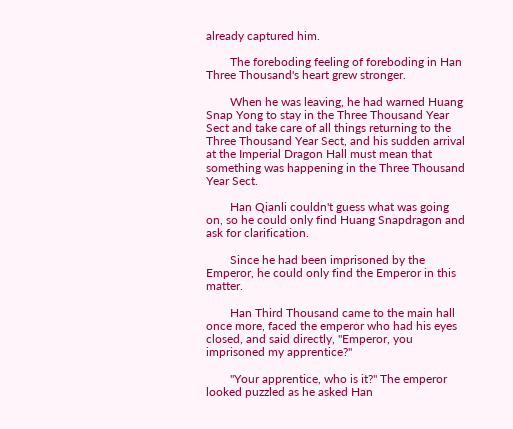already captured him.

        The foreboding feeling of foreboding in Han Three Thousand's heart grew stronger.

        When he was leaving, he had warned Huang Snap Yong to stay in the Three Thousand Year Sect and take care of all things returning to the Three Thousand Year Sect, and his sudden arrival at the Imperial Dragon Hall must mean that something was happening in the Three Thousand Year Sect.

        Han Qianli couldn't guess what was going on, so he could only find Huang Snapdragon and ask for clarification.

        Since he had been imprisoned by the Emperor, he could only find the Emperor in this matter.

        Han Third Thousand came to the main hall once more, faced the emperor who had his eyes closed, and said directly, "Emperor, you imprisoned my apprentice?"

        "Your apprentice, who is it?" The emperor looked puzzled as he asked Han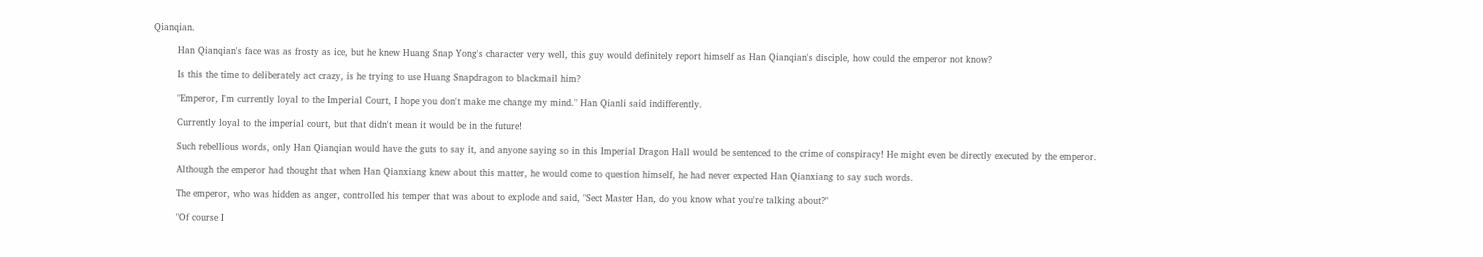Qianqian.

        Han Qianqian's face was as frosty as ice, but he knew Huang Snap Yong's character very well, this guy would definitely report himself as Han Qianqian's disciple, how could the emperor not know?

        Is this the time to deliberately act crazy, is he trying to use Huang Snapdragon to blackmail him?

        "Emperor, I'm currently loyal to the Imperial Court, I hope you don't make me change my mind." Han Qianli said indifferently.

        Currently loyal to the imperial court, but that didn't mean it would be in the future!

        Such rebellious words, only Han Qianqian would have the guts to say it, and anyone saying so in this Imperial Dragon Hall would be sentenced to the crime of conspiracy! He might even be directly executed by the emperor.

        Although the emperor had thought that when Han Qianxiang knew about this matter, he would come to question himself, he had never expected Han Qianxiang to say such words.

        The emperor, who was hidden as anger, controlled his temper that was about to explode and said, "Sect Master Han, do you know what you're talking about?"

        "Of course I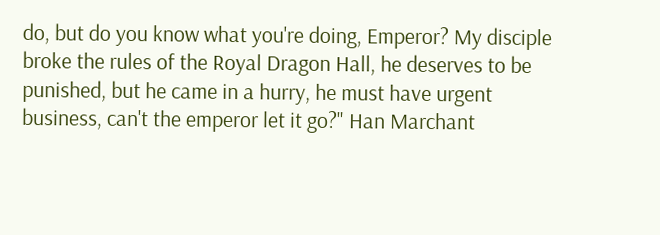do, but do you know what you're doing, Emperor? My disciple broke the rules of the Royal Dragon Hall, he deserves to be punished, but he came in a hurry, he must have urgent business, can't the emperor let it go?" Han Marchant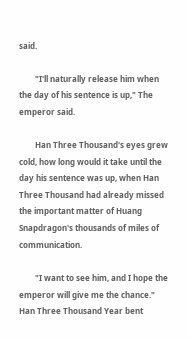said.

        "I'll naturally release him when the day of his sentence is up," The emperor said.

        Han Three Thousand's eyes grew cold, how long would it take until the day his sentence was up, when Han Three Thousand had already missed the important matter of Huang Snapdragon's thousands of miles of communication.

        "I want to see him, and I hope the emperor will give me the chance." Han Three Thousand Year bent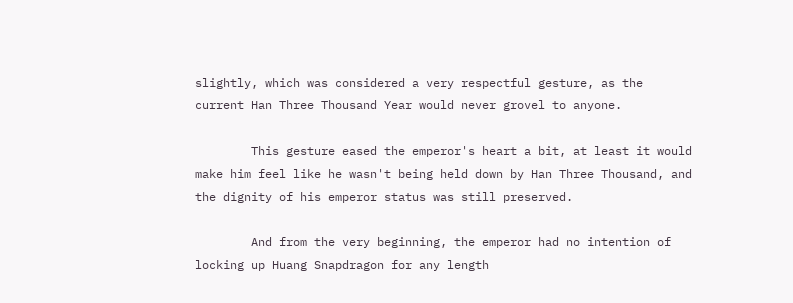slightly, which was considered a very respectful gesture, as the current Han Three Thousand Year would never grovel to anyone.

        This gesture eased the emperor's heart a bit, at least it would make him feel like he wasn't being held down by Han Three Thousand, and the dignity of his emperor status was still preserved.

        And from the very beginning, the emperor had no intention of locking up Huang Snapdragon for any length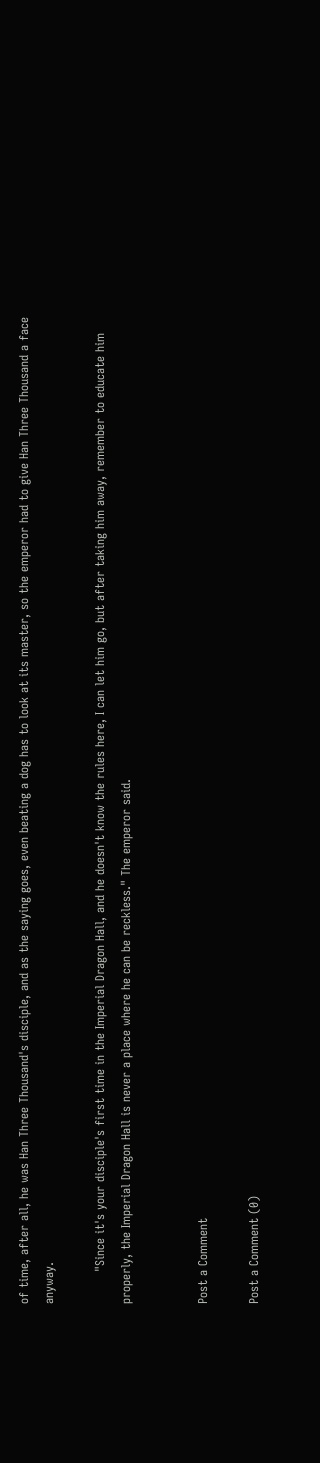of time, after all, he was Han Three Thousand's disciple, and as the saying goes, even beating a dog has to look at its master, so the emperor had to give Han Three Thousand a face anyway.

        "Since it's your disciple's first time in the Imperial Dragon Hall, and he doesn't know the rules here, I can let him go, but after taking him away, remember to educate him properly, the Imperial Dragon Hall is never a place where he can be reckless." The emperor said.


Post a Comment

Post a Comment (0)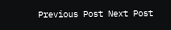Previous Post Next Post